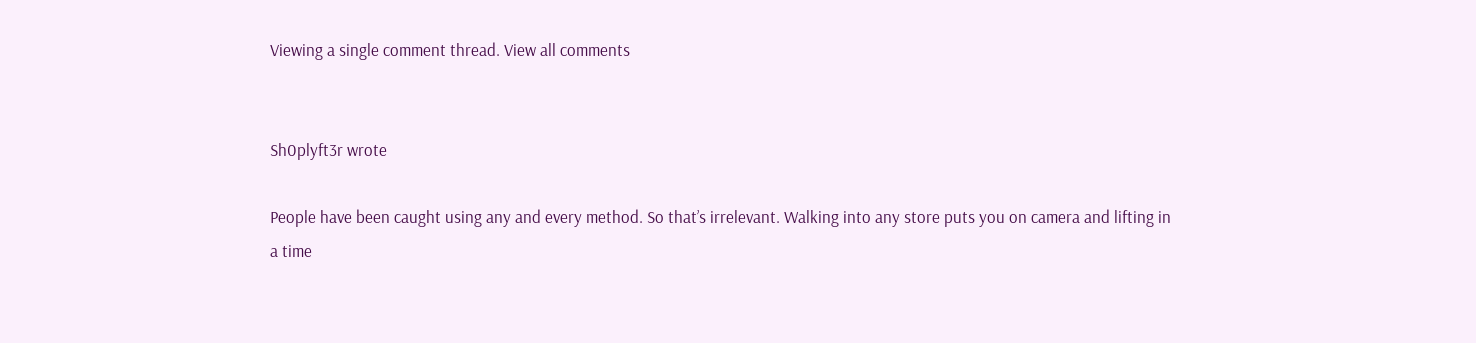Viewing a single comment thread. View all comments


Sh0plyft3r wrote

People have been caught using any and every method. So that’s irrelevant. Walking into any store puts you on camera and lifting in a time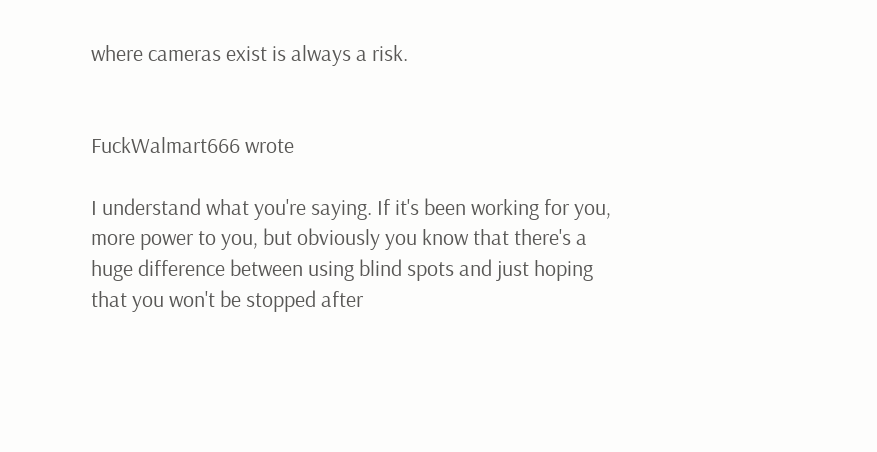where cameras exist is always a risk.


FuckWalmart666 wrote

I understand what you're saying. If it's been working for you, more power to you, but obviously you know that there's a huge difference between using blind spots and just hoping that you won't be stopped after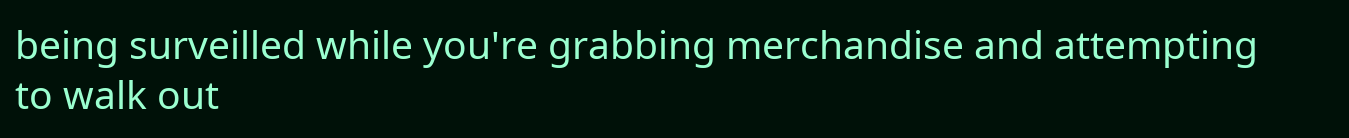being surveilled while you're grabbing merchandise and attempting to walk out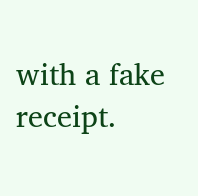with a fake receipt.